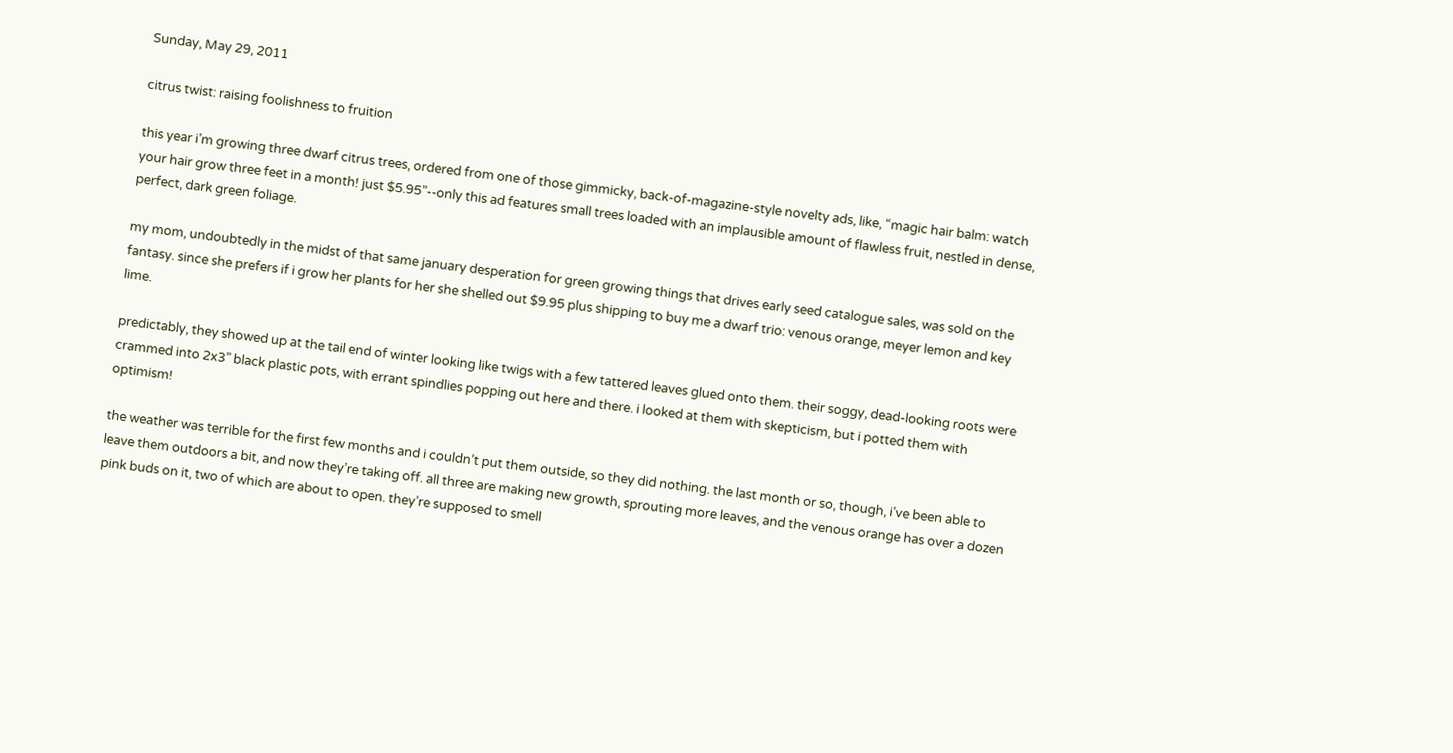Sunday, May 29, 2011

citrus twist: raising foolishness to fruition

this year i’m growing three dwarf citrus trees, ordered from one of those gimmicky, back-of-magazine-style novelty ads, like, “magic hair balm: watch your hair grow three feet in a month! just $5.95”--only this ad features small trees loaded with an implausible amount of flawless fruit, nestled in dense, perfect, dark green foliage.

my mom, undoubtedly in the midst of that same january desperation for green growing things that drives early seed catalogue sales, was sold on the fantasy. since she prefers if i grow her plants for her she shelled out $9.95 plus shipping to buy me a dwarf trio: venous orange, meyer lemon and key lime.

predictably, they showed up at the tail end of winter looking like twigs with a few tattered leaves glued onto them. their soggy, dead-looking roots were crammed into 2x3” black plastic pots, with errant spindlies popping out here and there. i looked at them with skepticism, but i potted them with optimism!

the weather was terrible for the first few months and i couldn’t put them outside, so they did nothing. the last month or so, though, i’ve been able to leave them outdoors a bit, and now they’re taking off. all three are making new growth, sprouting more leaves, and the venous orange has over a dozen pink buds on it, two of which are about to open. they’re supposed to smell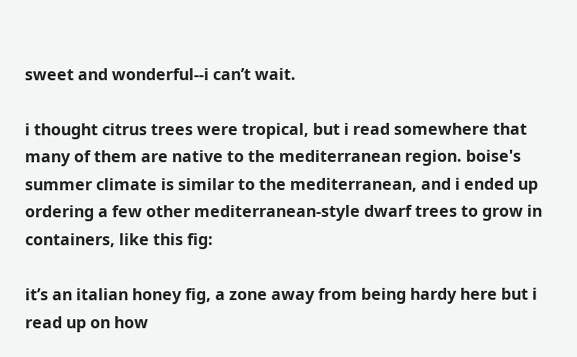sweet and wonderful--i can’t wait.

i thought citrus trees were tropical, but i read somewhere that many of them are native to the mediterranean region. boise's summer climate is similar to the mediterranean, and i ended up ordering a few other mediterranean-style dwarf trees to grow in containers, like this fig:

it’s an italian honey fig, a zone away from being hardy here but i read up on how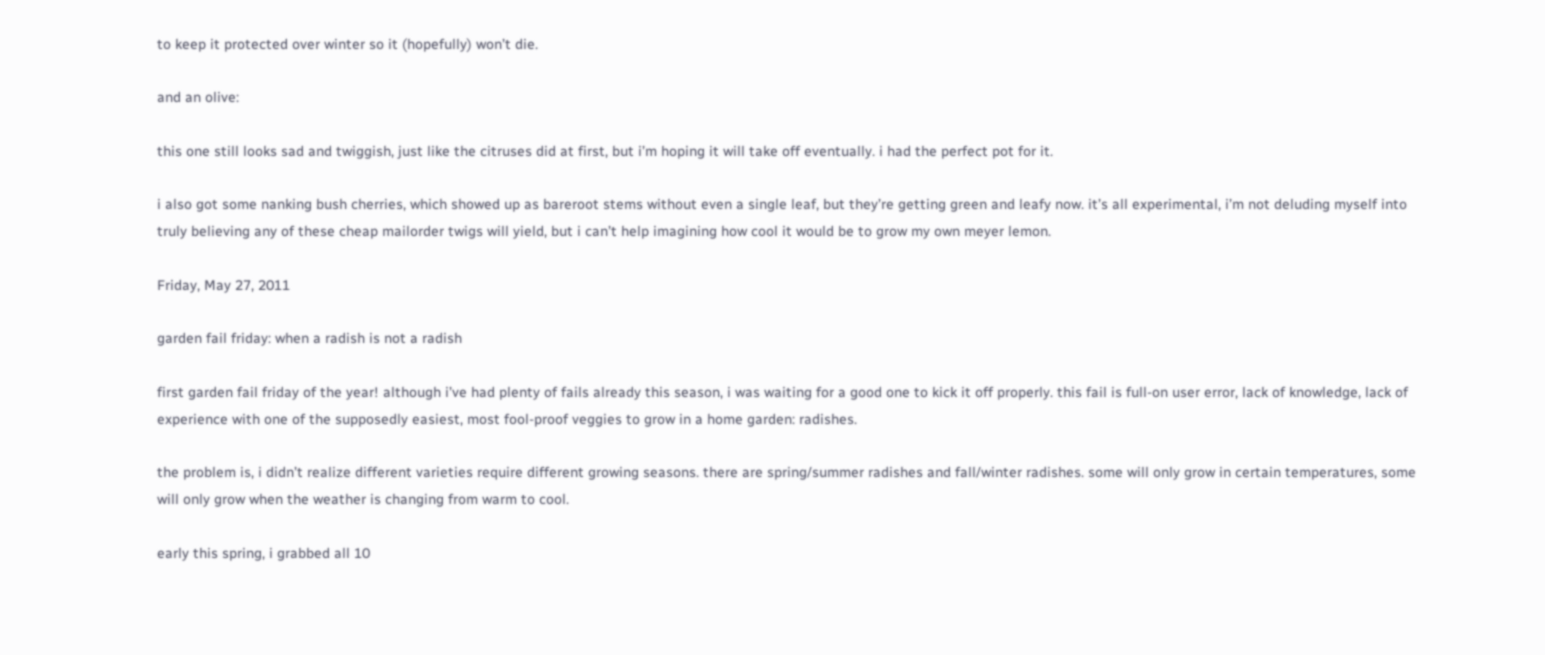to keep it protected over winter so it (hopefully) won’t die.

and an olive:

this one still looks sad and twiggish, just like the citruses did at first, but i’m hoping it will take off eventually. i had the perfect pot for it.

i also got some nanking bush cherries, which showed up as bareroot stems without even a single leaf, but they’re getting green and leafy now. it’s all experimental, i’m not deluding myself into truly believing any of these cheap mailorder twigs will yield, but i can’t help imagining how cool it would be to grow my own meyer lemon.

Friday, May 27, 2011

garden fail friday: when a radish is not a radish

first garden fail friday of the year! although i’ve had plenty of fails already this season, i was waiting for a good one to kick it off properly. this fail is full-on user error, lack of knowledge, lack of experience with one of the supposedly easiest, most fool-proof veggies to grow in a home garden: radishes.

the problem is, i didn’t realize different varieties require different growing seasons. there are spring/summer radishes and fall/winter radishes. some will only grow in certain temperatures, some will only grow when the weather is changing from warm to cool.

early this spring, i grabbed all 10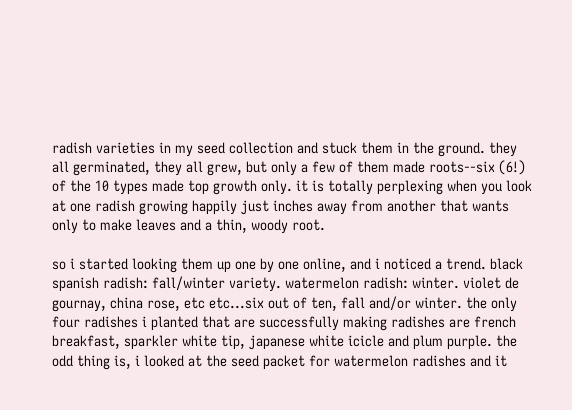radish varieties in my seed collection and stuck them in the ground. they all germinated, they all grew, but only a few of them made roots--six (6!) of the 10 types made top growth only. it is totally perplexing when you look at one radish growing happily just inches away from another that wants only to make leaves and a thin, woody root.

so i started looking them up one by one online, and i noticed a trend. black spanish radish: fall/winter variety. watermelon radish: winter. violet de gournay, china rose, etc etc...six out of ten, fall and/or winter. the only four radishes i planted that are successfully making radishes are french breakfast, sparkler white tip, japanese white icicle and plum purple. the odd thing is, i looked at the seed packet for watermelon radishes and it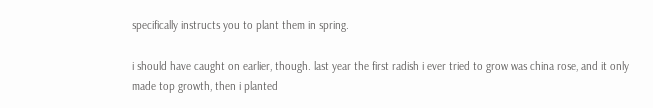specifically instructs you to plant them in spring.

i should have caught on earlier, though. last year the first radish i ever tried to grow was china rose, and it only made top growth, then i planted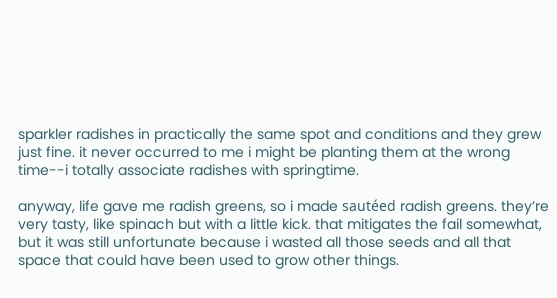sparkler radishes in practically the same spot and conditions and they grew just fine. it never occurred to me i might be planting them at the wrong time--i totally associate radishes with springtime.

anyway, life gave me radish greens, so i made sautéed radish greens. they’re very tasty, like spinach but with a little kick. that mitigates the fail somewhat, but it was still unfortunate because i wasted all those seeds and all that space that could have been used to grow other things.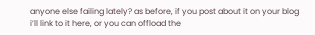anyone else failing lately? as before, if you post about it on your blog i’ll link to it here, or you can offload the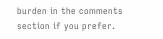burden in the comments section if you prefer.